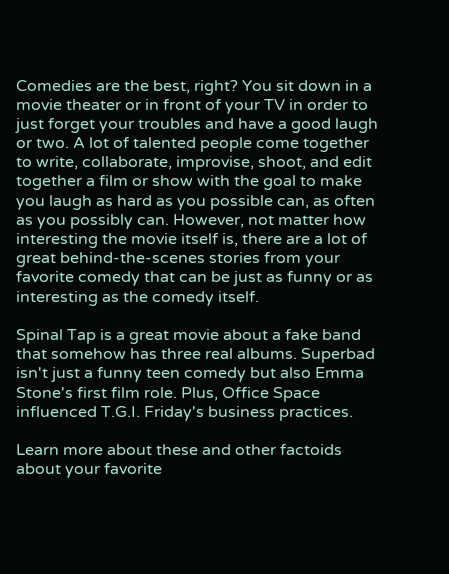Comedies are the best, right? You sit down in a movie theater or in front of your TV in order to just forget your troubles and have a good laugh or two. A lot of talented people come together to write, collaborate, improvise, shoot, and edit together a film or show with the goal to make you laugh as hard as you possible can, as often as you possibly can. However, not matter how interesting the movie itself is, there are a lot of great behind-the-scenes stories from your favorite comedy that can be just as funny or as interesting as the comedy itself.

Spinal Tap is a great movie about a fake band that somehow has three real albums. Superbad isn't just a funny teen comedy but also Emma Stone's first film role. Plus, Office Space influenced T.G.I. Friday's business practices.

Learn more about these and other factoids about your favorite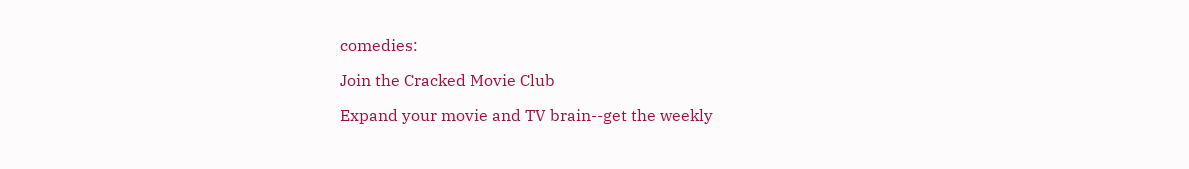comedies:

Join the Cracked Movie Club

Expand your movie and TV brain--get the weekly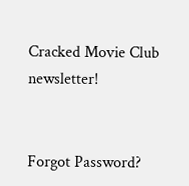Cracked Movie Club newsletter!


Forgot Password?